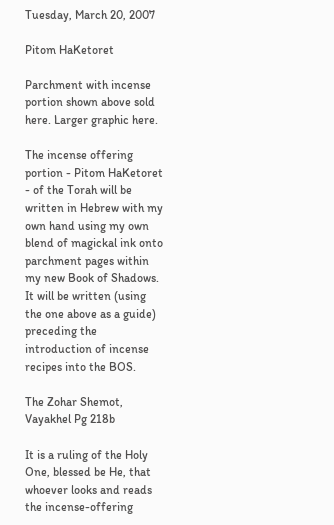Tuesday, March 20, 2007

Pitom HaKetoret

Parchment with incense portion shown above sold here. Larger graphic here.

The incense offering portion - Pitom HaKetoret - of the Torah will be written in Hebrew with my own hand using my own blend of magickal ink onto parchment pages within my new Book of Shadows. It will be written (using the one above as a guide) preceding the introduction of incense recipes into the BOS.

The Zohar Shemot, Vayakhel Pg 218b

It is a ruling of the Holy One, blessed be He, that whoever looks and reads the incense-offering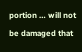portion … will not be damaged that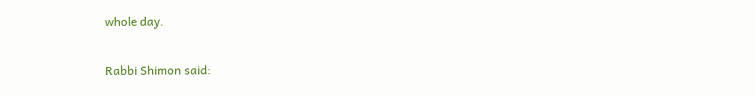whole day.

Rabbi Shimon said: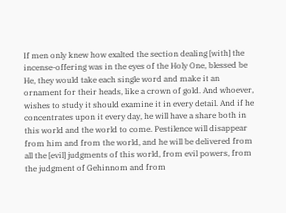If men only knew how exalted the section dealing [with] the incense-offering was in the eyes of the Holy One, blessed be He, they would take each single word and make it an ornament for their heads, like a crown of gold. And whoever, wishes to study it should examine it in every detail. And if he concentrates upon it every day, he will have a share both in this world and the world to come. Pestilence will disappear from him and from the world, and he will be delivered from all the [evil] judgments of this world, from evil powers, from the judgment of Gehinnom and from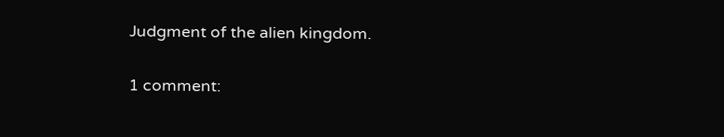Judgment of the alien kingdom.

1 comment: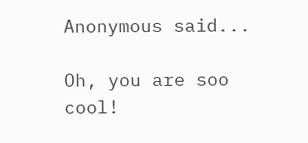Anonymous said...

Oh, you are soo cool!